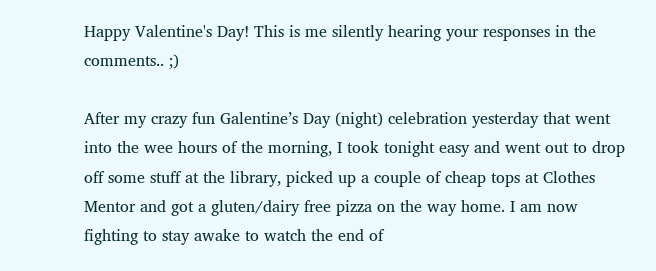Happy Valentine's Day! This is me silently hearing your responses in the comments.. ;)

After my crazy fun Galentine’s Day (night) celebration yesterday that went into the wee hours of the morning, I took tonight easy and went out to drop off some stuff at the library, picked up a couple of cheap tops at Clothes Mentor and got a gluten/dairy free pizza on the way home. I am now fighting to stay awake to watch the end of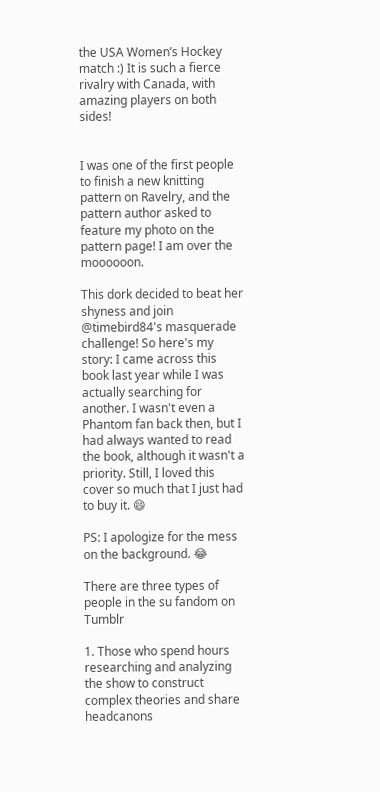the USA Women’s Hockey match :) It is such a fierce rivalry with Canada, with amazing players on both sides!


I was one of the first people to finish a new knitting pattern on Ravelry, and the pattern author asked to feature my photo on the pattern page! I am over the moooooon.

This dork decided to beat her shyness and join @timebird84's masquerade challenge! So here's my story: I came across this book last year while I was actually searching for another. I wasn't even a Phantom fan back then, but I had always wanted to read the book, although it wasn't a priority. Still, I loved this cover so much that I just had to buy it. 😄

PS: I apologize for the mess on the background. 😂

There are three types of people in the su fandom on Tumblr

1. Those who spend hours researching and analyzing the show to construct complex theories and share headcanons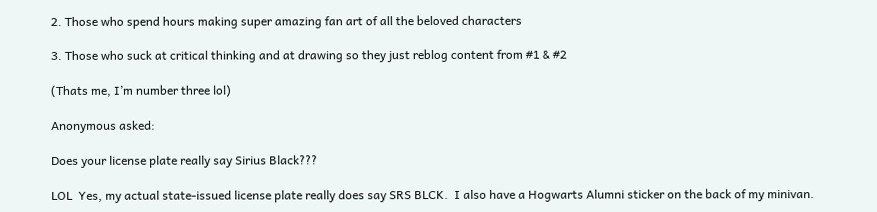2. Those who spend hours making super amazing fan art of all the beloved characters

3. Those who suck at critical thinking and at drawing so they just reblog content from #1 & #2

(Thats me, I’m number three lol)

Anonymous asked:

Does your license plate really say Sirius Black???

LOL  Yes, my actual state-issued license plate really does say SRS BLCK.  I also have a Hogwarts Alumni sticker on the back of my minivan.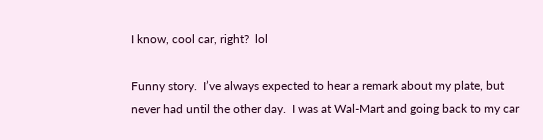I know, cool car, right?  lol

Funny story.  I’ve always expected to hear a remark about my plate, but never had until the other day.  I was at Wal-Mart and going back to my car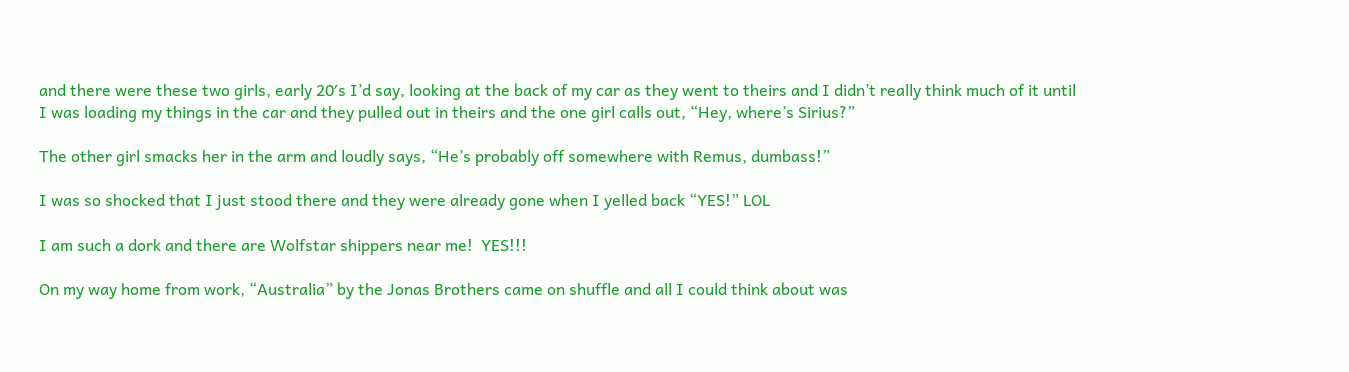and there were these two girls, early 20′s I’d say, looking at the back of my car as they went to theirs and I didn’t really think much of it until I was loading my things in the car and they pulled out in theirs and the one girl calls out, “Hey, where’s Sirius?”

The other girl smacks her in the arm and loudly says, “He’s probably off somewhere with Remus, dumbass!”

I was so shocked that I just stood there and they were already gone when I yelled back “YES!” LOL

I am such a dork and there are Wolfstar shippers near me!  YES!!!

On my way home from work, “Australia” by the Jonas Brothers came on shuffle and all I could think about was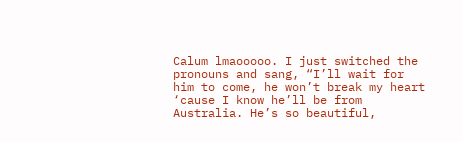Calum lmaooooo. I just switched the pronouns and sang, “I’ll wait for him to come, he won’t break my heart ‘cause I know he’ll be from Australia. He’s so beautiful,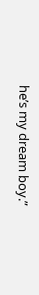he’s my dream boy.”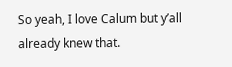So yeah, I love Calum but y’all already knew that.